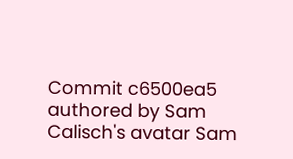Commit c6500ea5 authored by Sam Calisch's avatar Sam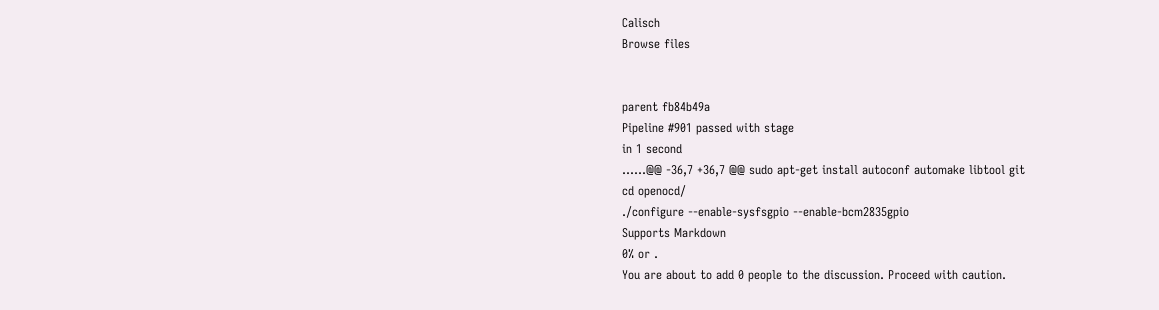Calisch
Browse files


parent fb84b49a
Pipeline #901 passed with stage
in 1 second
......@@ -36,7 +36,7 @@ sudo apt-get install autoconf automake libtool git
cd openocd/
./configure --enable-sysfsgpio --enable-bcm2835gpio
Supports Markdown
0% or .
You are about to add 0 people to the discussion. Proceed with caution.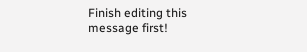Finish editing this message first!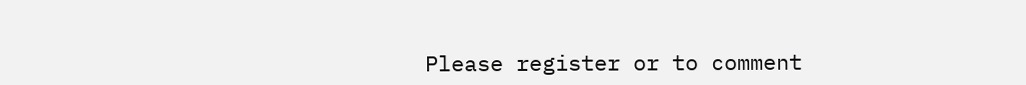Please register or to comment